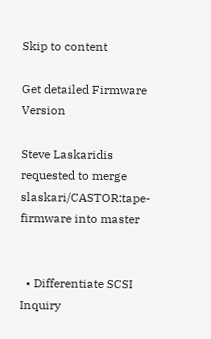Skip to content

Get detailed Firmware Version

Steve Laskaridis requested to merge slaskari/CASTOR:tape-firmware into master


  • Differentiate SCSI Inquiry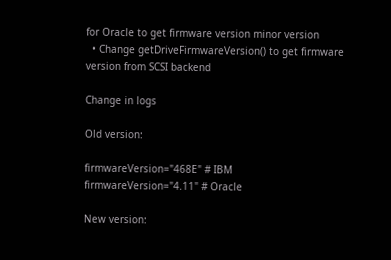for Oracle to get firmware version minor version
  • Change getDriveFirmwareVersion() to get firmware version from SCSI backend

Change in logs

Old version:

firmwareVersion="468E" # IBM
firmwareVersion="4.11" # Oracle

New version: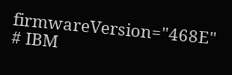firmwareVersion="468E" # IBM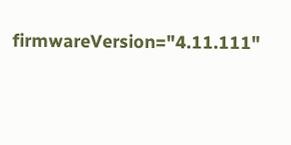firmwareVersion="4.11.111"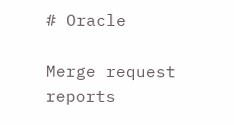# Oracle

Merge request reports